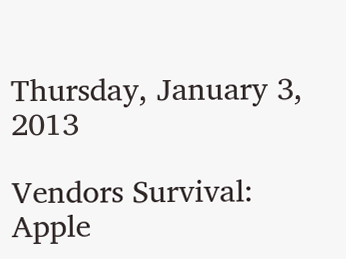Thursday, January 3, 2013

Vendors Survival: Apple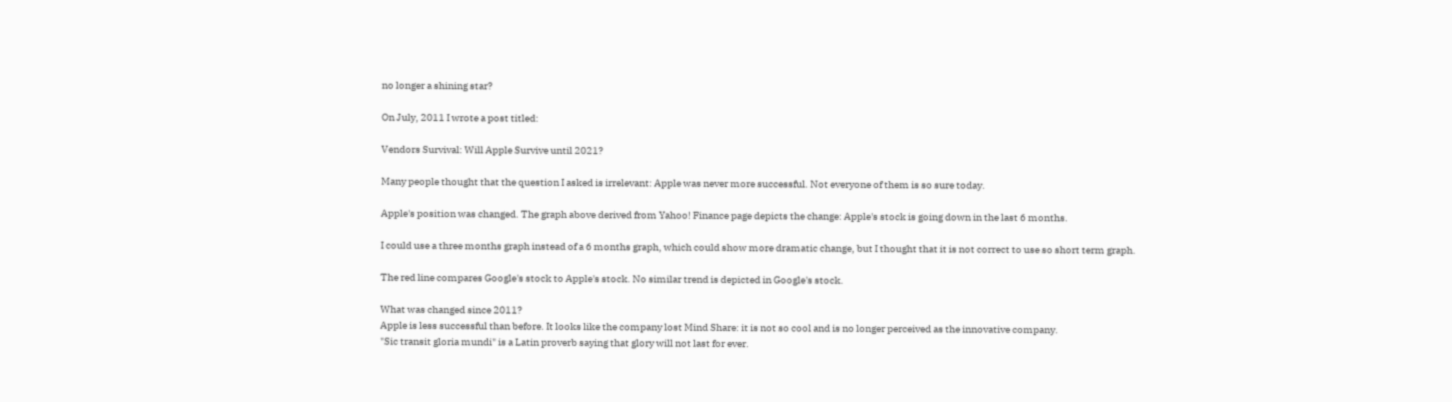no longer a shining star?

On July, 2011 I wrote a post titled:

Vendors Survival: Will Apple Survive until 2021?

Many people thought that the question I asked is irrelevant: Apple was never more successful. Not everyone of them is so sure today.

Apple's position was changed. The graph above derived from Yahoo! Finance page depicts the change: Apple's stock is going down in the last 6 months.

I could use a three months graph instead of a 6 months graph, which could show more dramatic change, but I thought that it is not correct to use so short term graph.

The red line compares Google's stock to Apple's stock. No similar trend is depicted in Google's stock.

What was changed since 2011?
Apple is less successful than before. It looks like the company lost Mind Share: it is not so cool and is no longer perceived as the innovative company.
"Sic transit gloria mundi" is a Latin proverb saying that glory will not last for ever.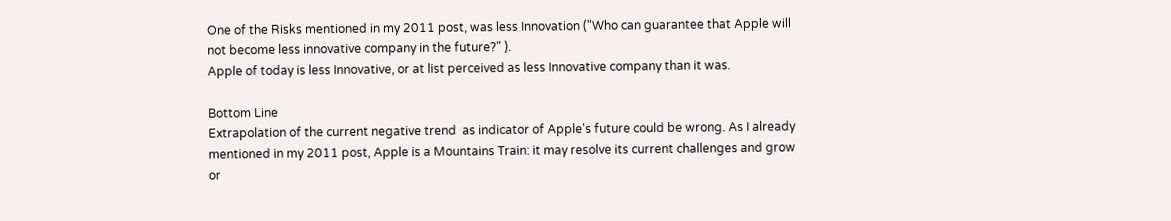One of the Risks mentioned in my 2011 post, was less Innovation ("Who can guarantee that Apple will not become less innovative company in the future?" ).
Apple of today is less Innovative, or at list perceived as less Innovative company than it was.

Bottom Line
Extrapolation of the current negative trend  as indicator of Apple's future could be wrong. As I already mentioned in my 2011 post, Apple is a Mountains Train: it may resolve its current challenges and grow or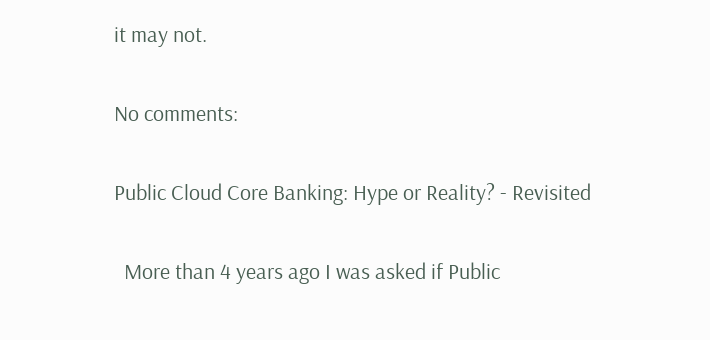it may not.

No comments:

Public Cloud Core Banking: Hype or Reality? - Revisited

  More than 4 years ago I was asked if Public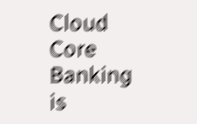Cloud Core Banking is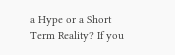a Hype or a Short Term Reality? If you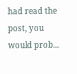had read the post, you would prob...